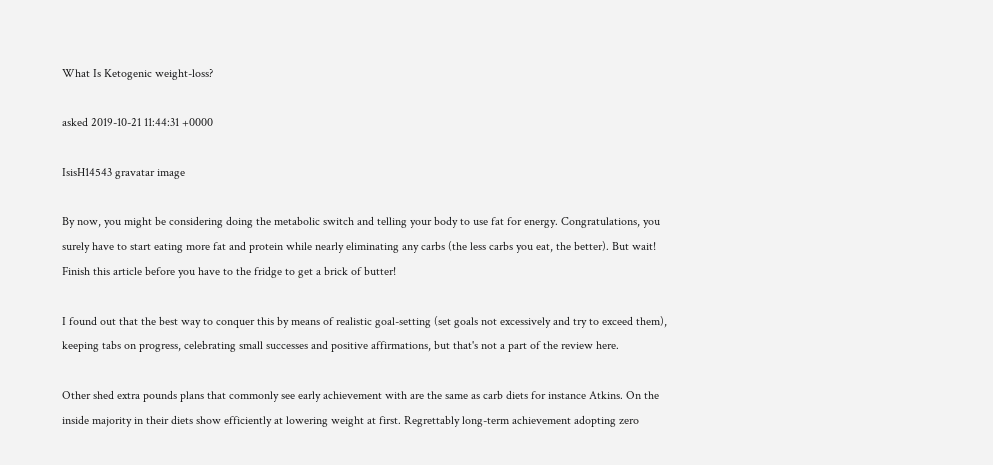What Is Ketogenic weight-loss?

asked 2019-10-21 11:44:31 +0000

IsisH14543 gravatar image

By now, you might be considering doing the metabolic switch and telling your body to use fat for energy. Congratulations, you surely have to start eating more fat and protein while nearly eliminating any carbs (the less carbs you eat, the better). But wait! Finish this article before you have to the fridge to get a brick of butter!

I found out that the best way to conquer this by means of realistic goal-setting (set goals not excessively and try to exceed them), keeping tabs on progress, celebrating small successes and positive affirmations, but that's not a part of the review here.

Other shed extra pounds plans that commonly see early achievement with are the same as carb diets for instance Atkins. On the inside majority in their diets show efficiently at lowering weight at first. Regrettably long-term achievement adopting zero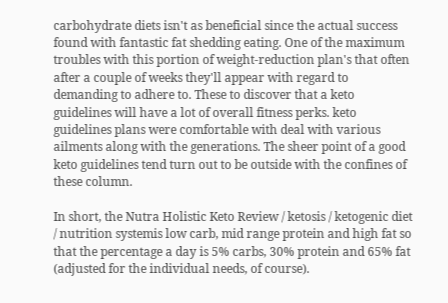carbohydrate diets isn't as beneficial since the actual success found with fantastic fat shedding eating. One of the maximum troubles with this portion of weight-reduction plan's that often after a couple of weeks they'll appear with regard to demanding to adhere to. These to discover that a keto guidelines will have a lot of overall fitness perks. keto guidelines plans were comfortable with deal with various ailments along with the generations. The sheer point of a good keto guidelines tend turn out to be outside with the confines of these column.

In short, the Nutra Holistic Keto Review / ketosis / ketogenic diet / nutrition systemis low carb, mid range protein and high fat so that the percentage a day is 5% carbs, 30% protein and 65% fat (adjusted for the individual needs, of course).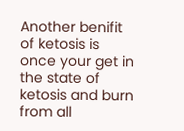Another benifit of ketosis is once your get in the state of ketosis and burn from all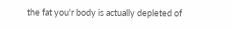the fat you'r body is actually depleted of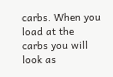carbs. When you load at the carbs you will look as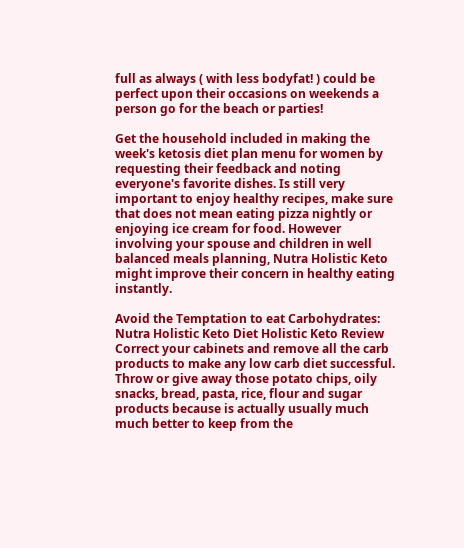full as always ( with less bodyfat! ) could be perfect upon their occasions on weekends a person go for the beach or parties!

Get the household included in making the week's ketosis diet plan menu for women by requesting their feedback and noting everyone's favorite dishes. Is still very important to enjoy healthy recipes, make sure that does not mean eating pizza nightly or enjoying ice cream for food. However involving your spouse and children in well balanced meals planning, Nutra Holistic Keto might improve their concern in healthy eating instantly.

Avoid the Temptation to eat Carbohydrates: Nutra Holistic Keto Diet Holistic Keto Review Correct your cabinets and remove all the carb products to make any low carb diet successful. Throw or give away those potato chips, oily snacks, bread, pasta, rice, flour and sugar products because is actually usually much much better to keep from the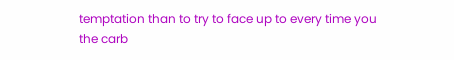temptation than to try to face up to every time you the carb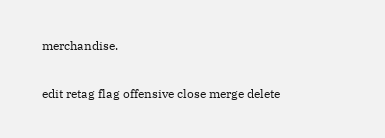merchandise.

edit retag flag offensive close merge delete